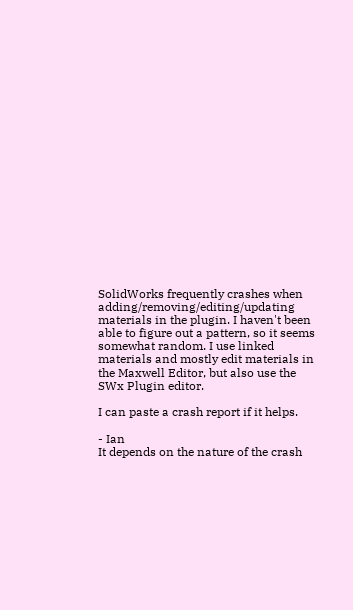SolidWorks frequently crashes when adding/removing/editing/updating materials in the plugin. I haven't been able to figure out a pattern, so it seems somewhat random. I use linked materials and mostly edit materials in the Maxwell Editor, but also use the SWx Plugin editor.

I can paste a crash report if it helps.

- Ian
It depends on the nature of the crash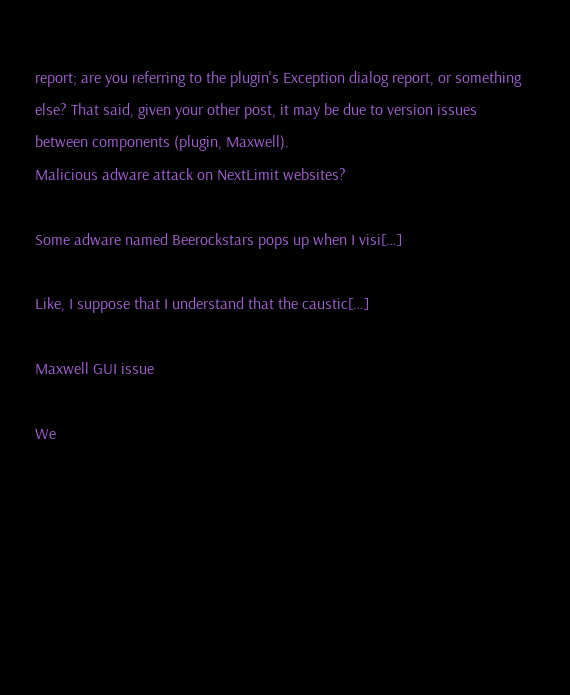report; are you referring to the plugin's Exception dialog report, or something else? That said, given your other post, it may be due to version issues between components (plugin, Maxwell).
Malicious adware attack on NextLimit websites?

Some adware named Beerockstars pops up when I visi[…]

Like, I suppose that I understand that the caustic[…]

Maxwell GUI issue

We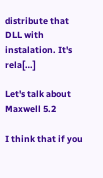distribute that DLL with instalation. It's rela[…]

Let's talk about Maxwell 5.2

I think that if you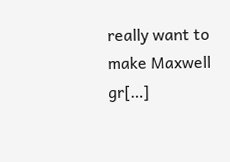really want to make Maxwell gr[…]